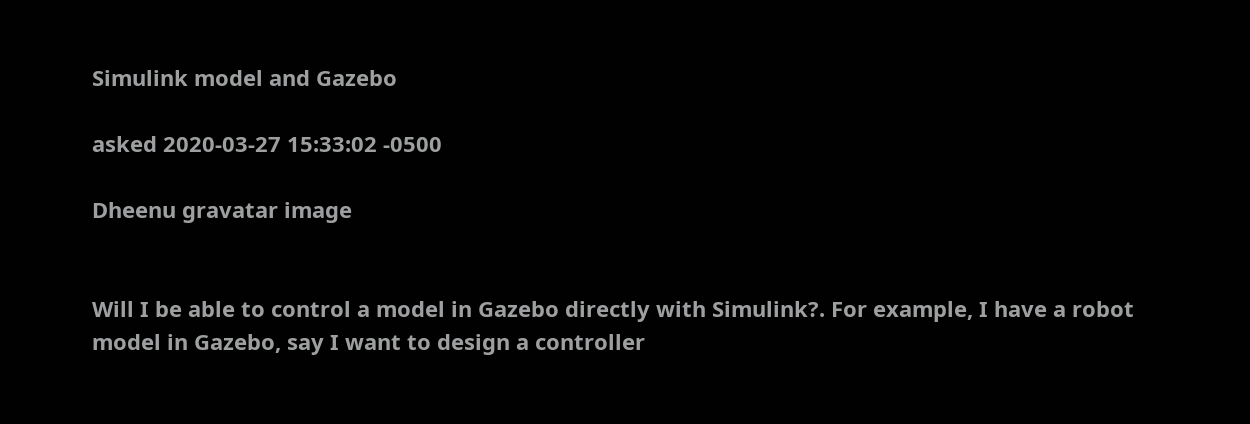Simulink model and Gazebo

asked 2020-03-27 15:33:02 -0500

Dheenu gravatar image


Will I be able to control a model in Gazebo directly with Simulink?. For example, I have a robot model in Gazebo, say I want to design a controller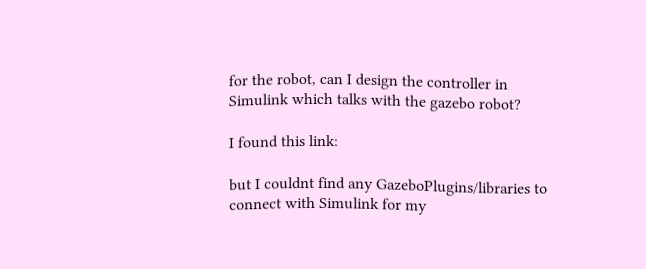for the robot, can I design the controller in Simulink which talks with the gazebo robot?

I found this link:

but I couldnt find any GazeboPlugins/libraries to connect with Simulink for my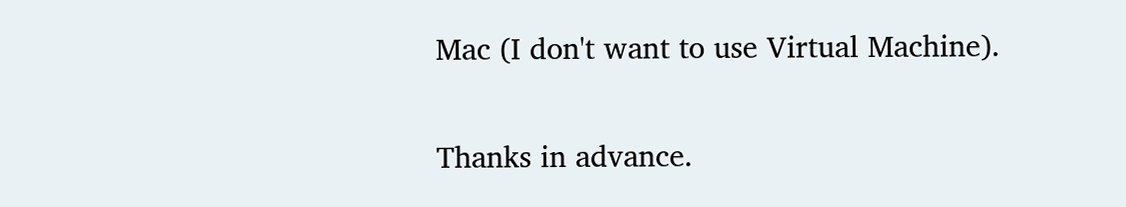Mac (I don't want to use Virtual Machine).

Thanks in advance.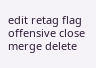edit retag flag offensive close merge delete